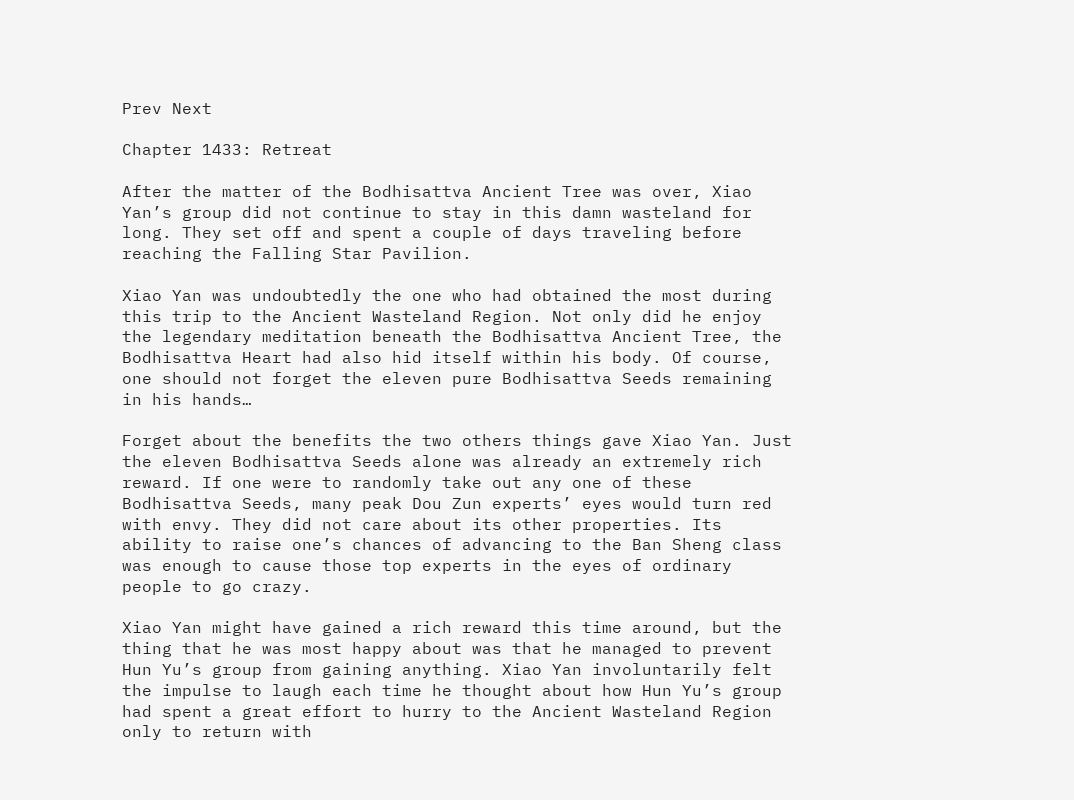Prev Next

Chapter 1433: Retreat

After the matter of the Bodhisattva Ancient Tree was over, Xiao Yan’s group did not continue to stay in this damn wasteland for long. They set off and spent a couple of days traveling before reaching the Falling Star Pavilion.

Xiao Yan was undoubtedly the one who had obtained the most during this trip to the Ancient Wasteland Region. Not only did he enjoy the legendary meditation beneath the Bodhisattva Ancient Tree, the Bodhisattva Heart had also hid itself within his body. Of course, one should not forget the eleven pure Bodhisattva Seeds remaining in his hands…

Forget about the benefits the two others things gave Xiao Yan. Just the eleven Bodhisattva Seeds alone was already an extremely rich reward. If one were to randomly take out any one of these Bodhisattva Seeds, many peak Dou Zun experts’ eyes would turn red with envy. They did not care about its other properties. Its ability to raise one’s chances of advancing to the Ban Sheng class was enough to cause those top experts in the eyes of ordinary people to go crazy.

Xiao Yan might have gained a rich reward this time around, but the thing that he was most happy about was that he managed to prevent Hun Yu’s group from gaining anything. Xiao Yan involuntarily felt the impulse to laugh each time he thought about how Hun Yu’s group had spent a great effort to hurry to the Ancient Wasteland Region only to return with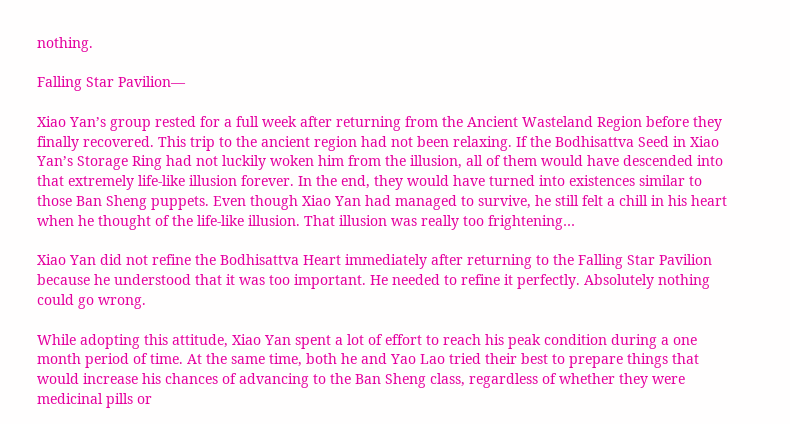nothing.

Falling Star Pavilion—

Xiao Yan’s group rested for a full week after returning from the Ancient Wasteland Region before they finally recovered. This trip to the ancient region had not been relaxing. If the Bodhisattva Seed in Xiao Yan’s Storage Ring had not luckily woken him from the illusion, all of them would have descended into that extremely life-like illusion forever. In the end, they would have turned into existences similar to those Ban Sheng puppets. Even though Xiao Yan had managed to survive, he still felt a chill in his heart when he thought of the life-like illusion. That illusion was really too frightening…

Xiao Yan did not refine the Bodhisattva Heart immediately after returning to the Falling Star Pavilion because he understood that it was too important. He needed to refine it perfectly. Absolutely nothing could go wrong.

While adopting this attitude, Xiao Yan spent a lot of effort to reach his peak condition during a one month period of time. At the same time, both he and Yao Lao tried their best to prepare things that would increase his chances of advancing to the Ban Sheng class, regardless of whether they were medicinal pills or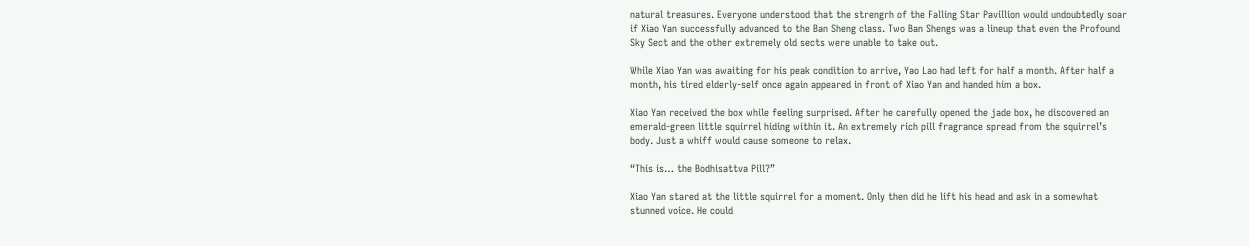natural treasures. Everyone understood that the strengrh of the Falling Star Pavillion would undoubtedly soar if Xiao Yan successfully advanced to the Ban Sheng class. Two Ban Shengs was a lineup that even the Profound Sky Sect and the other extremely old sects were unable to take out.

While Xiao Yan was awaiting for his peak condition to arrive, Yao Lao had left for half a month. After half a month, his tired elderly-self once again appeared in front of Xiao Yan and handed him a box.

Xiao Yan received the box while feeling surprised. After he carefully opened the jade box, he discovered an emerald-green little squirrel hiding within it. An extremely rich pill fragrance spread from the squirrel’s body. Just a whiff would cause someone to relax.

“This is… the Bodhisattva Pill?”

Xiao Yan stared at the little squirrel for a moment. Only then did he lift his head and ask in a somewhat stunned voice. He could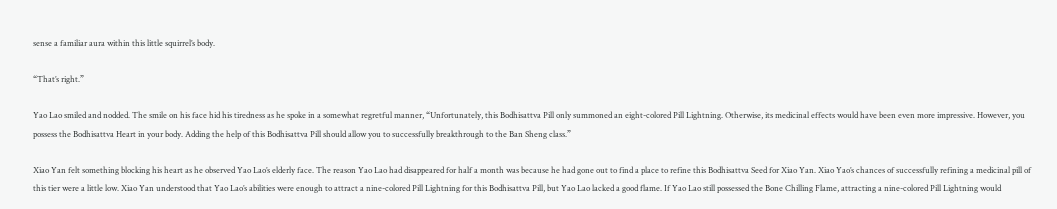sense a familiar aura within this little squirrel’s body.

“That’s right.”

Yao Lao smiled and nodded. The smile on his face hid his tiredness as he spoke in a somewhat regretful manner, “Unfortunately, this Bodhisattva Pill only summoned an eight-colored Pill Lightning. Otherwise, its medicinal effects would have been even more impressive. However, you possess the Bodhisattva Heart in your body. Adding the help of this Bodhisattva Pill should allow you to successfully breakthrough to the Ban Sheng class.”

Xiao Yan felt something blocking his heart as he observed Yao Lao’s elderly face. The reason Yao Lao had disappeared for half a month was because he had gone out to find a place to refine this Bodhisattva Seed for Xiao Yan. Xiao Yao’s chances of successfully refining a medicinal pill of this tier were a little low. Xiao Yan understood that Yao Lao’s abilities were enough to attract a nine-colored Pill Lightning for this Bodhisattva Pill, but Yao Lao lacked a good flame. If Yao Lao still possessed the Bone Chilling Flame, attracting a nine-colored Pill Lightning would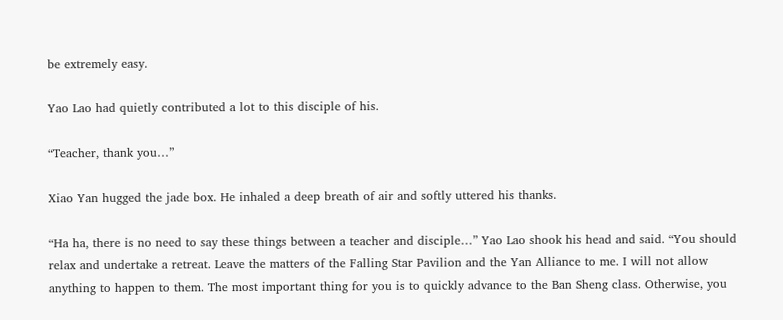be extremely easy.

Yao Lao had quietly contributed a lot to this disciple of his.

“Teacher, thank you…”

Xiao Yan hugged the jade box. He inhaled a deep breath of air and softly uttered his thanks.

“Ha ha, there is no need to say these things between a teacher and disciple…” Yao Lao shook his head and said. “You should relax and undertake a retreat. Leave the matters of the Falling Star Pavilion and the Yan Alliance to me. I will not allow anything to happen to them. The most important thing for you is to quickly advance to the Ban Sheng class. Otherwise, you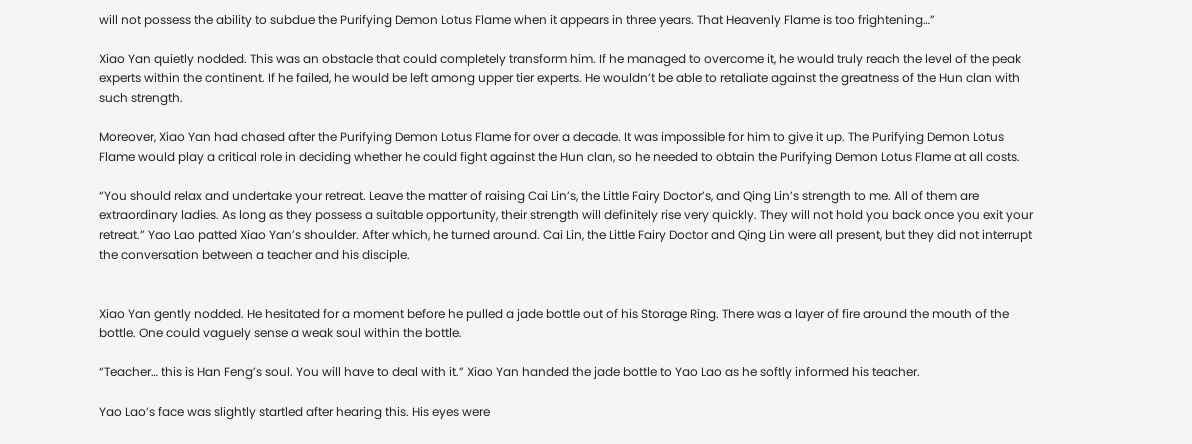will not possess the ability to subdue the Purifying Demon Lotus Flame when it appears in three years. That Heavenly Flame is too frightening…”

Xiao Yan quietly nodded. This was an obstacle that could completely transform him. If he managed to overcome it, he would truly reach the level of the peak experts within the continent. If he failed, he would be left among upper tier experts. He wouldn’t be able to retaliate against the greatness of the Hun clan with such strength.

Moreover, Xiao Yan had chased after the Purifying Demon Lotus Flame for over a decade. It was impossible for him to give it up. The Purifying Demon Lotus Flame would play a critical role in deciding whether he could fight against the Hun clan, so he needed to obtain the Purifying Demon Lotus Flame at all costs.

“You should relax and undertake your retreat. Leave the matter of raising Cai Lin’s, the Little Fairy Doctor’s, and Qing Lin’s strength to me. All of them are extraordinary ladies. As long as they possess a suitable opportunity, their strength will definitely rise very quickly. They will not hold you back once you exit your retreat.” Yao Lao patted Xiao Yan’s shoulder. After which, he turned around. Cai Lin, the Little Fairy Doctor and Qing Lin were all present, but they did not interrupt the conversation between a teacher and his disciple.


Xiao Yan gently nodded. He hesitated for a moment before he pulled a jade bottle out of his Storage Ring. There was a layer of fire around the mouth of the bottle. One could vaguely sense a weak soul within the bottle.

“Teacher… this is Han Feng’s soul. You will have to deal with it.” Xiao Yan handed the jade bottle to Yao Lao as he softly informed his teacher.

Yao Lao’s face was slightly startled after hearing this. His eyes were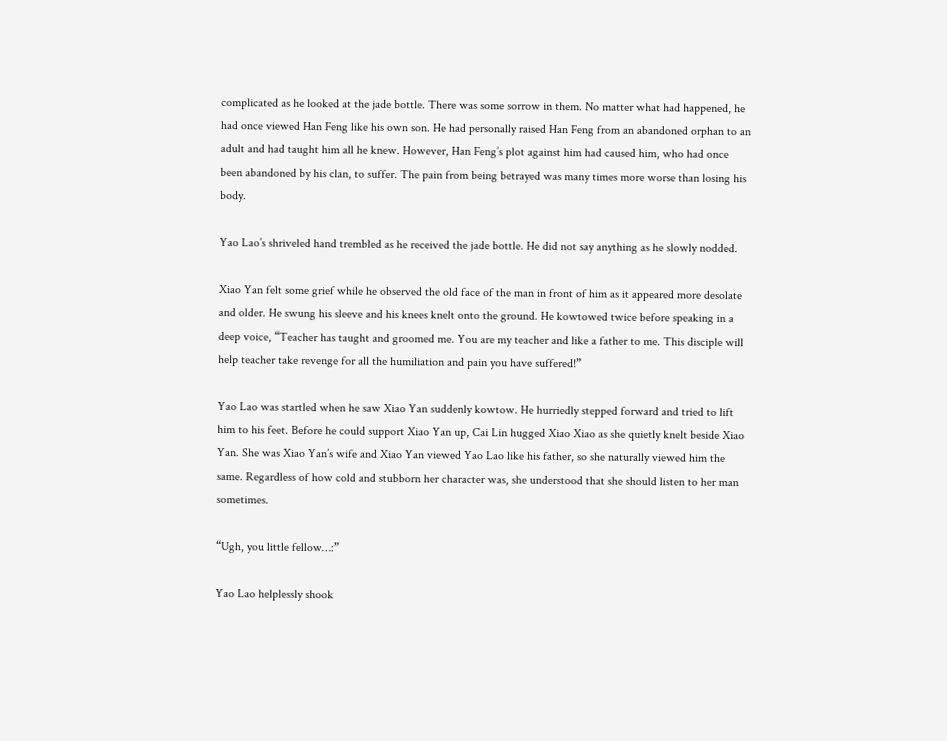complicated as he looked at the jade bottle. There was some sorrow in them. No matter what had happened, he had once viewed Han Feng like his own son. He had personally raised Han Feng from an abandoned orphan to an adult and had taught him all he knew. However, Han Feng’s plot against him had caused him, who had once been abandoned by his clan, to suffer. The pain from being betrayed was many times more worse than losing his body.

Yao Lao’s shriveled hand trembled as he received the jade bottle. He did not say anything as he slowly nodded.

Xiao Yan felt some grief while he observed the old face of the man in front of him as it appeared more desolate and older. He swung his sleeve and his knees knelt onto the ground. He kowtowed twice before speaking in a deep voice, “Teacher has taught and groomed me. You are my teacher and like a father to me. This disciple will help teacher take revenge for all the humiliation and pain you have suffered!”

Yao Lao was startled when he saw Xiao Yan suddenly kowtow. He hurriedly stepped forward and tried to lift him to his feet. Before he could support Xiao Yan up, Cai Lin hugged Xiao Xiao as she quietly knelt beside Xiao Yan. She was Xiao Yan’s wife and Xiao Yan viewed Yao Lao like his father, so she naturally viewed him the same. Regardless of how cold and stubborn her character was, she understood that she should listen to her man sometimes.

“Ugh, you little fellow…:”

Yao Lao helplessly shook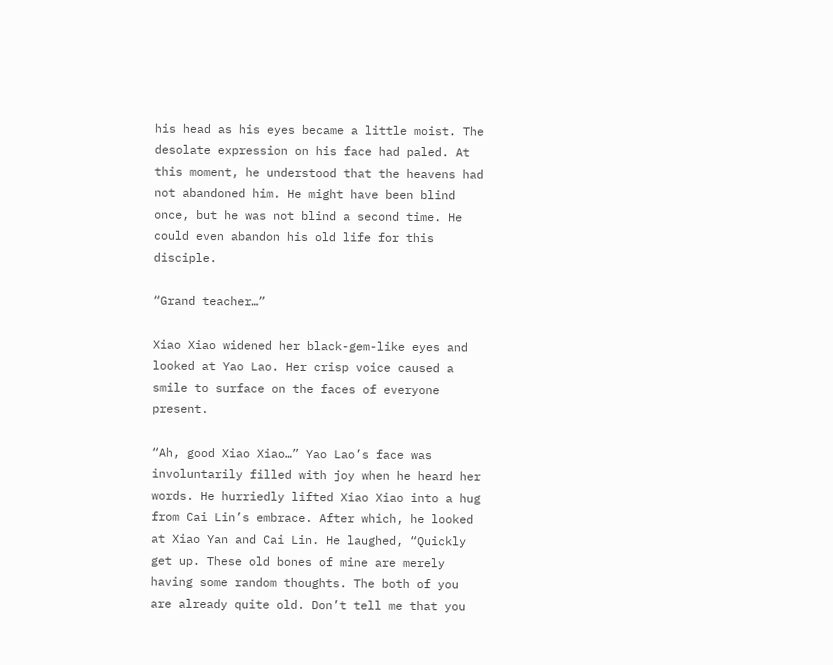his head as his eyes became a little moist. The desolate expression on his face had paled. At this moment, he understood that the heavens had not abandoned him. He might have been blind once, but he was not blind a second time. He could even abandon his old life for this disciple.

“Grand teacher…”

Xiao Xiao widened her black-gem-like eyes and looked at Yao Lao. Her crisp voice caused a smile to surface on the faces of everyone present.

“Ah, good Xiao Xiao…” Yao Lao’s face was involuntarily filled with joy when he heard her words. He hurriedly lifted Xiao Xiao into a hug from Cai Lin’s embrace. After which, he looked at Xiao Yan and Cai Lin. He laughed, “Quickly get up. These old bones of mine are merely having some random thoughts. The both of you are already quite old. Don’t tell me that you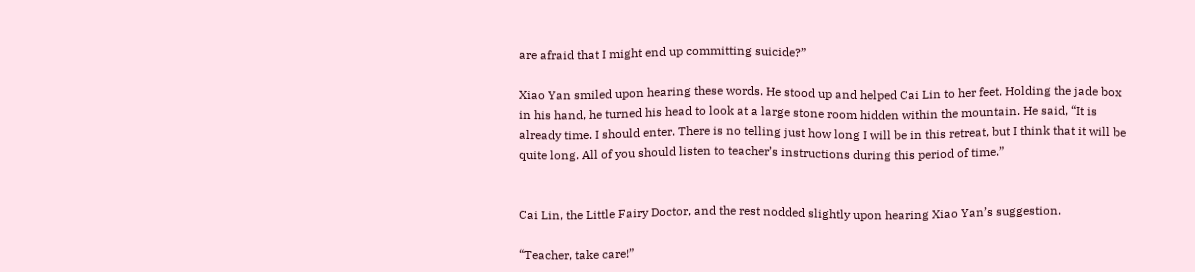are afraid that I might end up committing suicide?”

Xiao Yan smiled upon hearing these words. He stood up and helped Cai Lin to her feet. Holding the jade box in his hand, he turned his head to look at a large stone room hidden within the mountain. He said, “It is already time. I should enter. There is no telling just how long I will be in this retreat, but I think that it will be quite long. All of you should listen to teacher’s instructions during this period of time.”


Cai Lin, the Little Fairy Doctor, and the rest nodded slightly upon hearing Xiao Yan’s suggestion.

“Teacher, take care!”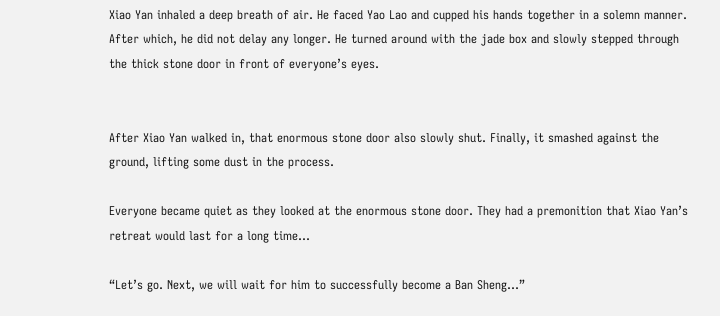Xiao Yan inhaled a deep breath of air. He faced Yao Lao and cupped his hands together in a solemn manner. After which, he did not delay any longer. He turned around with the jade box and slowly stepped through the thick stone door in front of everyone’s eyes.


After Xiao Yan walked in, that enormous stone door also slowly shut. Finally, it smashed against the ground, lifting some dust in the process.

Everyone became quiet as they looked at the enormous stone door. They had a premonition that Xiao Yan’s retreat would last for a long time…

“Let’s go. Next, we will wait for him to successfully become a Ban Sheng…”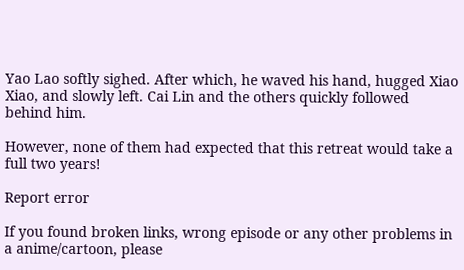Yao Lao softly sighed. After which, he waved his hand, hugged Xiao Xiao, and slowly left. Cai Lin and the others quickly followed behind him.

However, none of them had expected that this retreat would take a full two years!

Report error

If you found broken links, wrong episode or any other problems in a anime/cartoon, please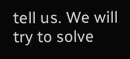tell us. We will try to solve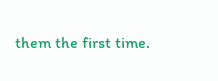them the first time.